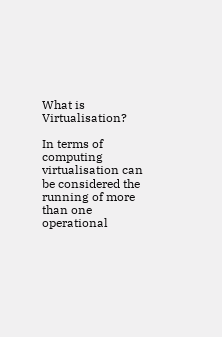What is Virtualisation?

In terms of computing virtualisation can be considered the running of more than one operational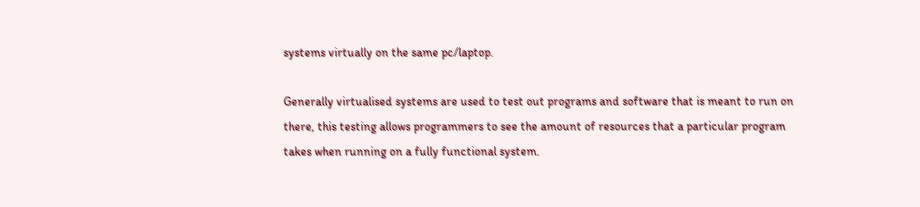systems virtually on the same pc/laptop.

Generally virtualised systems are used to test out programs and software that is meant to run on there, this testing allows programmers to see the amount of resources that a particular program takes when running on a fully functional system.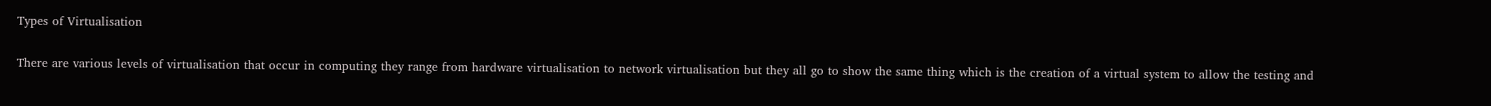Types of Virtualisation

There are various levels of virtualisation that occur in computing they range from hardware virtualisation to network virtualisation but they all go to show the same thing which is the creation of a virtual system to allow the testing and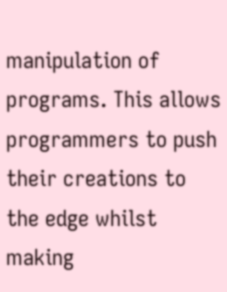manipulation of programs. This allows programmers to push their creations to the edge whilst making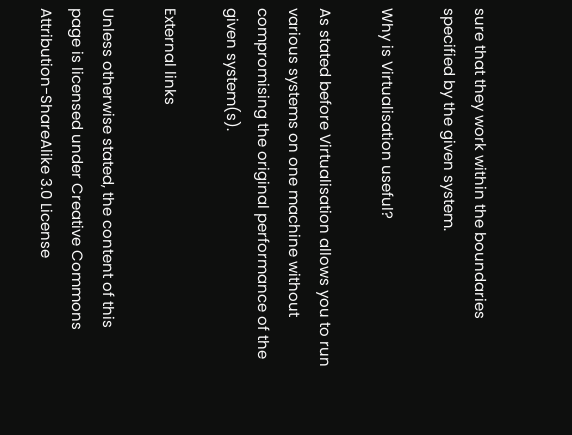sure that they work within the boundaries specified by the given system.

Why is Virtualisation useful?

As stated before Virtualisation allows you to run various systems on one machine without compromising the original performance of the given system(s).

External links

Unless otherwise stated, the content of this page is licensed under Creative Commons Attribution-ShareAlike 3.0 License